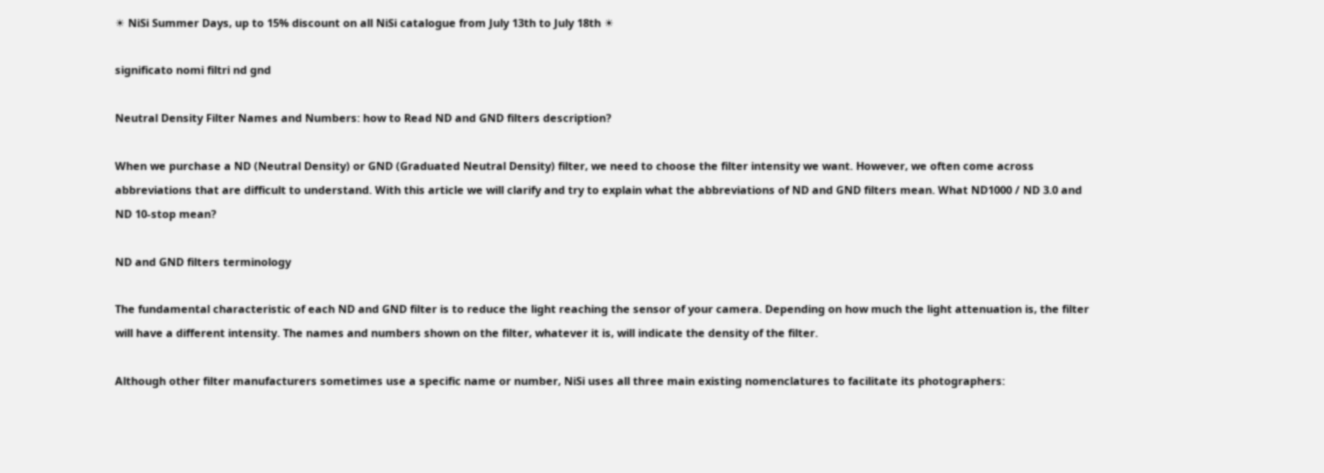☀ NiSi Summer Days, up to 15% discount on all NiSi catalogue from July 13th to July 18th ☀

significato nomi filtri nd gnd

Neutral Density Filter Names and Numbers: how to Read ND and GND filters description?

When we purchase a ND (Neutral Density) or GND (Graduated Neutral Density) filter, we need to choose the filter intensity we want. However, we often come across abbreviations that are difficult to understand. With this article we will clarify and try to explain what the abbreviations of ND and GND filters mean. What ND1000 / ND 3.0 and ND 10-stop mean?

ND and GND filters terminology

The fundamental characteristic of each ND and GND filter is to reduce the light reaching the sensor of your camera. Depending on how much the light attenuation is, the filter will have a different intensity. The names and numbers shown on the filter, whatever it is, will indicate the density of the filter.

Although other filter manufacturers sometimes use a specific name or number, NiSi uses all three main existing nomenclatures to facilitate its photographers: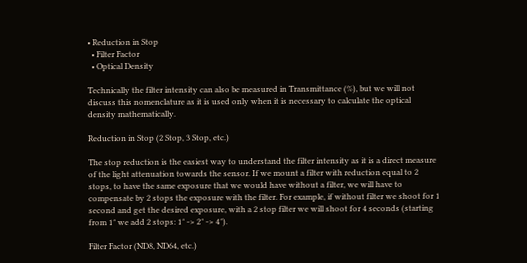• Reduction in Stop
  • Filter Factor
  • Optical Density

Technically the filter intensity can also be measured in Transmittance (%), but we will not discuss this nomenclature as it is used only when it is necessary to calculate the optical density mathematically.

Reduction in Stop (2 Stop, 3 Stop, etc.)

The stop reduction is the easiest way to understand the filter intensity as it is a direct measure of the light attenuation towards the sensor. If we mount a filter with reduction equal to 2 stops, to have the same exposure that we would have without a filter, we will have to compensate by 2 stops the exposure with the filter. For example, if without filter we shoot for 1 second and get the desired exposure, with a 2 stop filter we will shoot for 4 seconds (starting from 1″ we add 2 stops: 1″ -> 2″ -> 4″).

Filter Factor (ND8, ND64, etc.)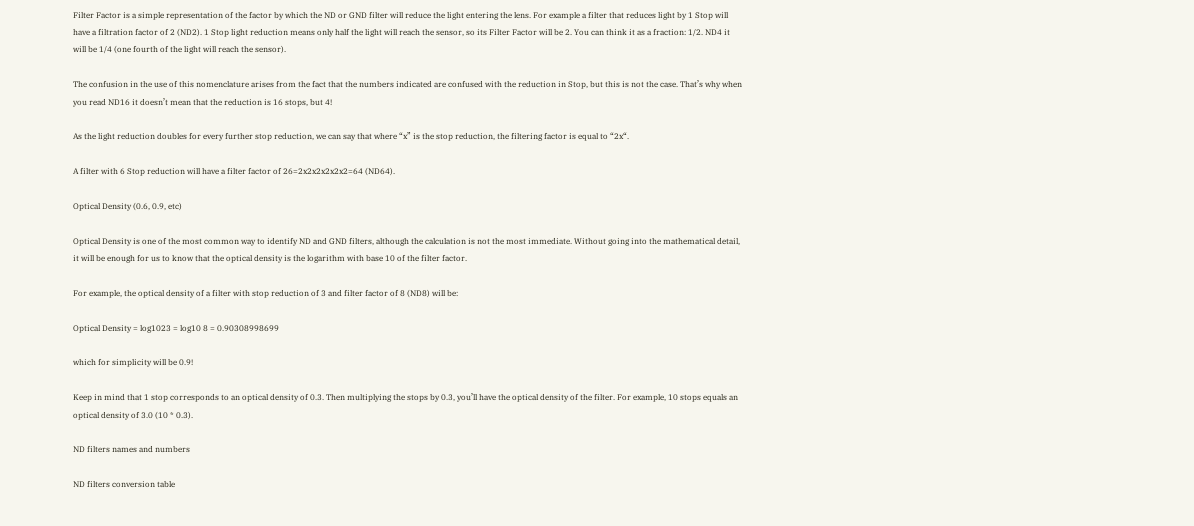Filter Factor is a simple representation of the factor by which the ND or GND filter will reduce the light entering the lens. For example a filter that reduces light by 1 Stop will have a filtration factor of 2 (ND2). 1 Stop light reduction means only half the light will reach the sensor, so its Filter Factor will be 2. You can think it as a fraction: 1/2. ND4 it will be 1/4 (one fourth of the light will reach the sensor).

The confusion in the use of this nomenclature arises from the fact that the numbers indicated are confused with the reduction in Stop, but this is not the case. That’s why when you read ND16 it doesn’t mean that the reduction is 16 stops, but 4!

As the light reduction doubles for every further stop reduction, we can say that where “x” is the stop reduction, the filtering factor is equal to “2x“.

A filter with 6 Stop reduction will have a filter factor of 26=2x2x2x2x2x2=64 (ND64).

Optical Density (0.6, 0.9, etc)

Optical Density is one of the most common way to identify ND and GND filters, although the calculation is not the most immediate. Without going into the mathematical detail, it will be enough for us to know that the optical density is the logarithm with base 10 of the filter factor.

For example, the optical density of a filter with stop reduction of 3 and filter factor of 8 (ND8) will be:

Optical Density = log1023 = log10 8 = 0.90308998699

which for simplicity will be 0.9!

Keep in mind that 1 stop corresponds to an optical density of 0.3. Then multiplying the stops by 0.3, you’ll have the optical density of the filter. For example, 10 stops equals an optical density of 3.0 (10 * 0.3).

ND filters names and numbers

ND filters conversion table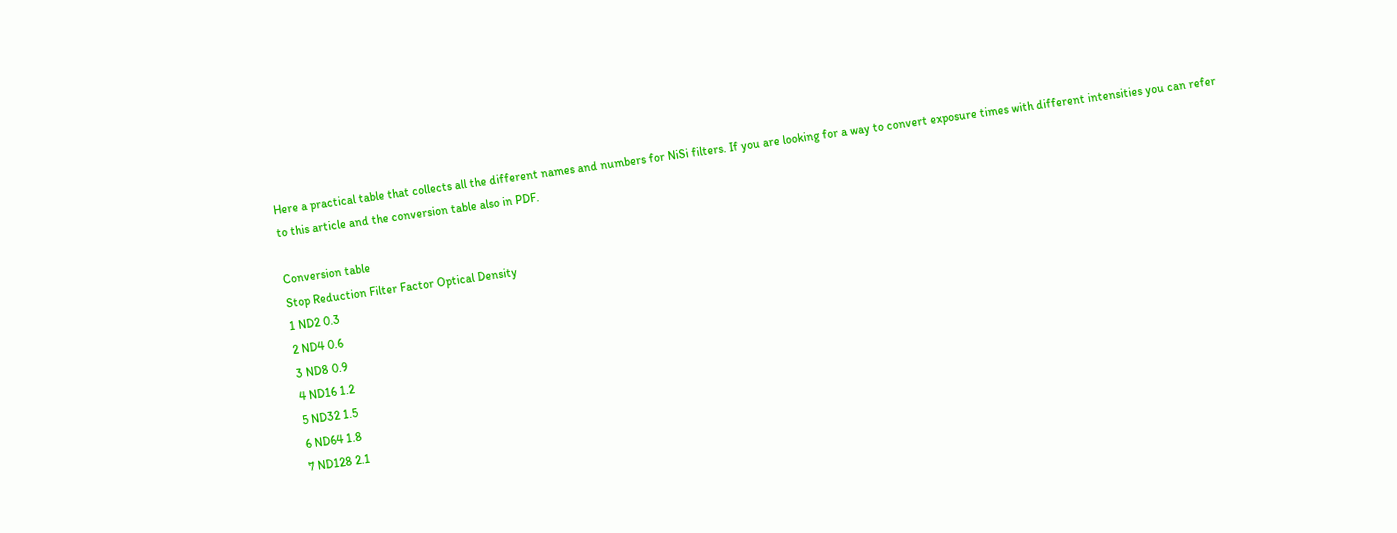Here a practical table that collects all the different names and numbers for NiSi filters. If you are looking for a way to convert exposure times with different intensities you can refer to this article and the conversion table also in PDF.

Conversion table
Stop Reduction Filter Factor Optical Density
1 ND2 0.3
2 ND4 0.6
3 ND8 0.9
4 ND16 1.2
5 ND32 1.5
6 ND64 1.8
7 ND128 2.1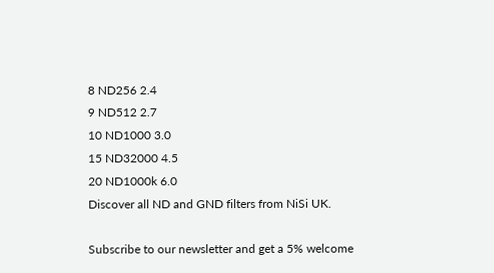8 ND256 2.4
9 ND512 2.7
10 ND1000 3.0
15 ND32000 4.5
20 ND1000k 6.0
Discover all ND and GND filters from NiSi UK.

Subscribe to our newsletter and get a 5% welcome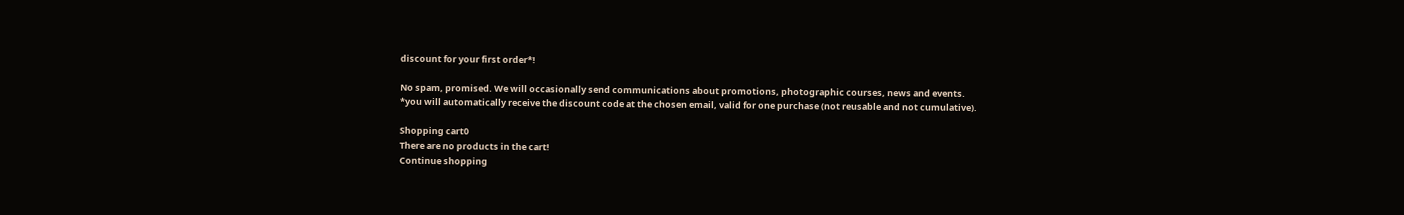discount for your first order*!

No spam, promised. We will occasionally send communications about promotions, photographic courses, news and events.
*you will automatically receive the discount code at the chosen email, valid for one purchase (not reusable and not cumulative).

Shopping cart0
There are no products in the cart!
Continue shopping